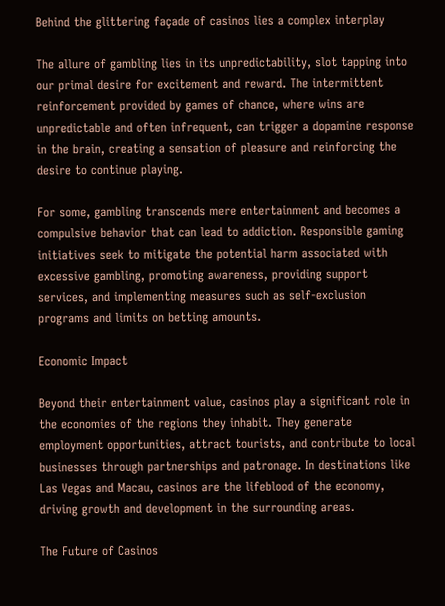Behind the glittering façade of casinos lies a complex interplay

The allure of gambling lies in its unpredictability, slot tapping into our primal desire for excitement and reward. The intermittent reinforcement provided by games of chance, where wins are unpredictable and often infrequent, can trigger a dopamine response in the brain, creating a sensation of pleasure and reinforcing the desire to continue playing.

For some, gambling transcends mere entertainment and becomes a compulsive behavior that can lead to addiction. Responsible gaming initiatives seek to mitigate the potential harm associated with excessive gambling, promoting awareness, providing support services, and implementing measures such as self-exclusion programs and limits on betting amounts.

Economic Impact

Beyond their entertainment value, casinos play a significant role in the economies of the regions they inhabit. They generate employment opportunities, attract tourists, and contribute to local businesses through partnerships and patronage. In destinations like Las Vegas and Macau, casinos are the lifeblood of the economy, driving growth and development in the surrounding areas.

The Future of Casinos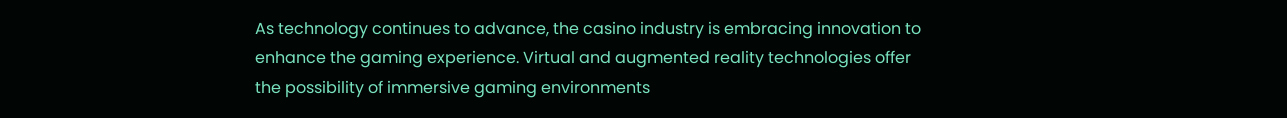As technology continues to advance, the casino industry is embracing innovation to enhance the gaming experience. Virtual and augmented reality technologies offer the possibility of immersive gaming environments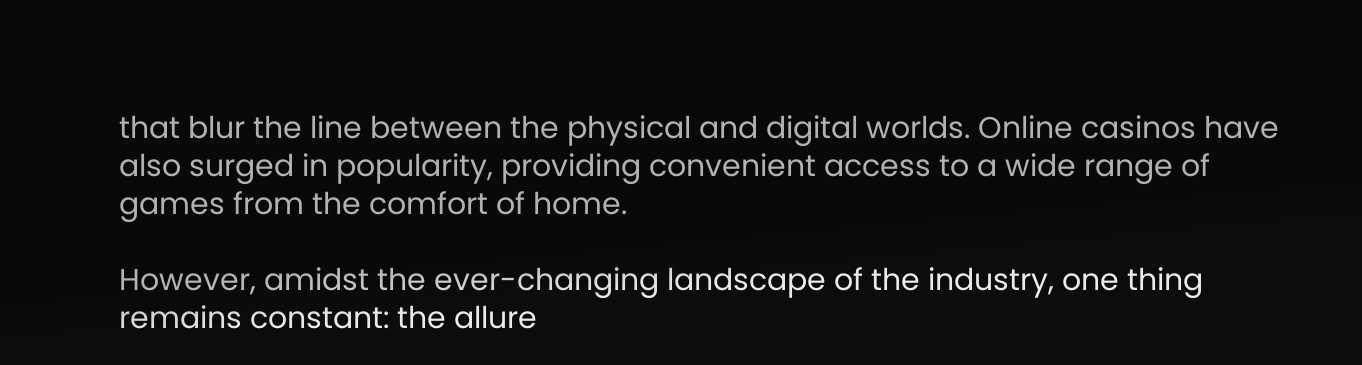that blur the line between the physical and digital worlds. Online casinos have also surged in popularity, providing convenient access to a wide range of games from the comfort of home.

However, amidst the ever-changing landscape of the industry, one thing remains constant: the allure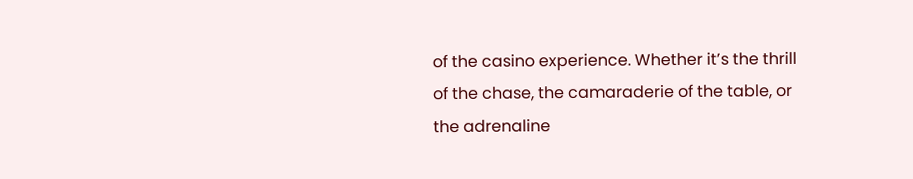of the casino experience. Whether it’s the thrill of the chase, the camaraderie of the table, or the adrenaline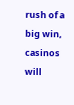rush of a big win, casinos will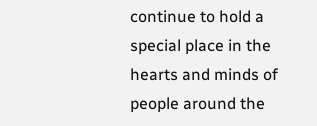continue to hold a special place in the hearts and minds of people around the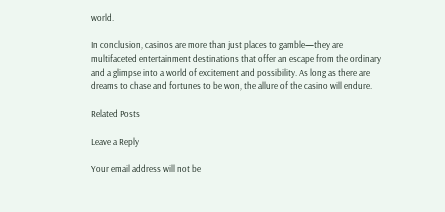world.

In conclusion, casinos are more than just places to gamble—they are multifaceted entertainment destinations that offer an escape from the ordinary and a glimpse into a world of excitement and possibility. As long as there are dreams to chase and fortunes to be won, the allure of the casino will endure.

Related Posts

Leave a Reply

Your email address will not be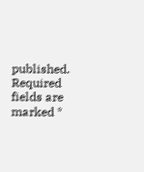published. Required fields are marked *